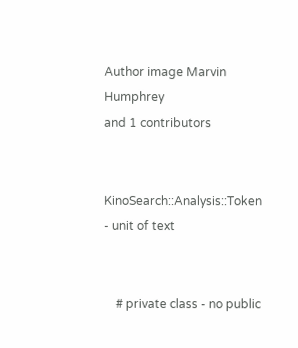Author image Marvin Humphrey
and 1 contributors


KinoSearch::Analysis::Token - unit of text


    # private class - no public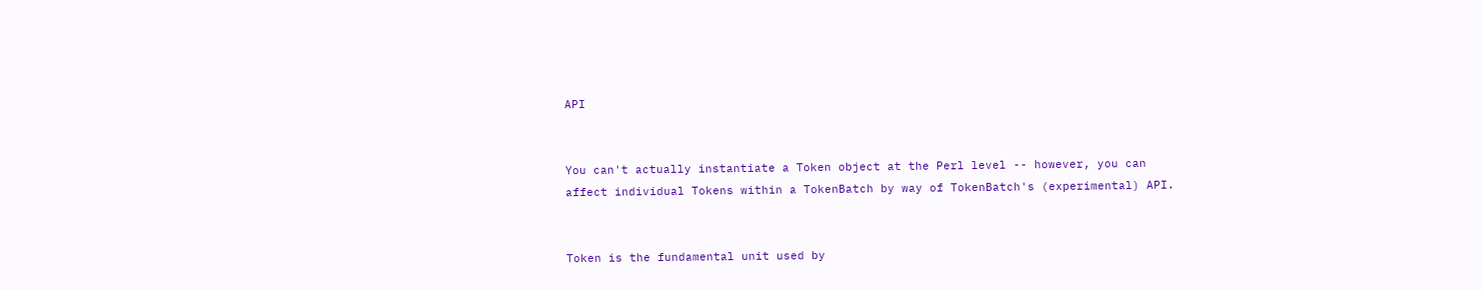API


You can't actually instantiate a Token object at the Perl level -- however, you can affect individual Tokens within a TokenBatch by way of TokenBatch's (experimental) API.


Token is the fundamental unit used by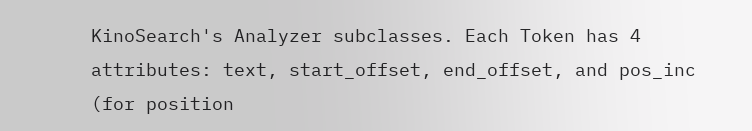KinoSearch's Analyzer subclasses. Each Token has 4 attributes: text, start_offset, end_offset, and pos_inc (for position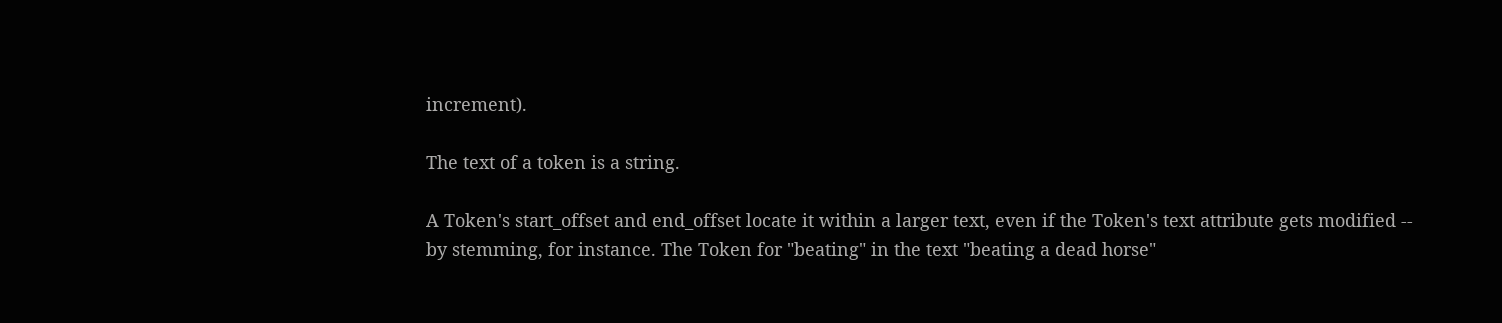increment).

The text of a token is a string.

A Token's start_offset and end_offset locate it within a larger text, even if the Token's text attribute gets modified -- by stemming, for instance. The Token for "beating" in the text "beating a dead horse"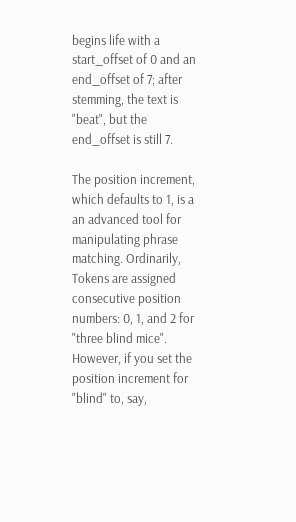begins life with a start_offset of 0 and an end_offset of 7; after stemming, the text is "beat", but the end_offset is still 7.

The position increment, which defaults to 1, is a an advanced tool for manipulating phrase matching. Ordinarily, Tokens are assigned consecutive position numbers: 0, 1, and 2 for "three blind mice". However, if you set the position increment for "blind" to, say,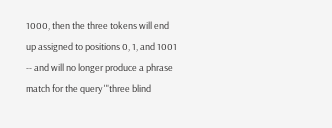1000, then the three tokens will end up assigned to positions 0, 1, and 1001 -- and will no longer produce a phrase match for the query '"three blind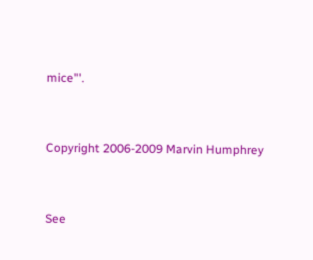mice"'.


Copyright 2006-2009 Marvin Humphrey


See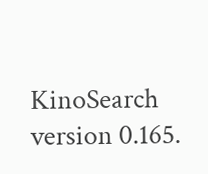KinoSearch version 0.165.